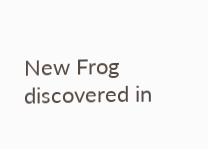New Frog discovered in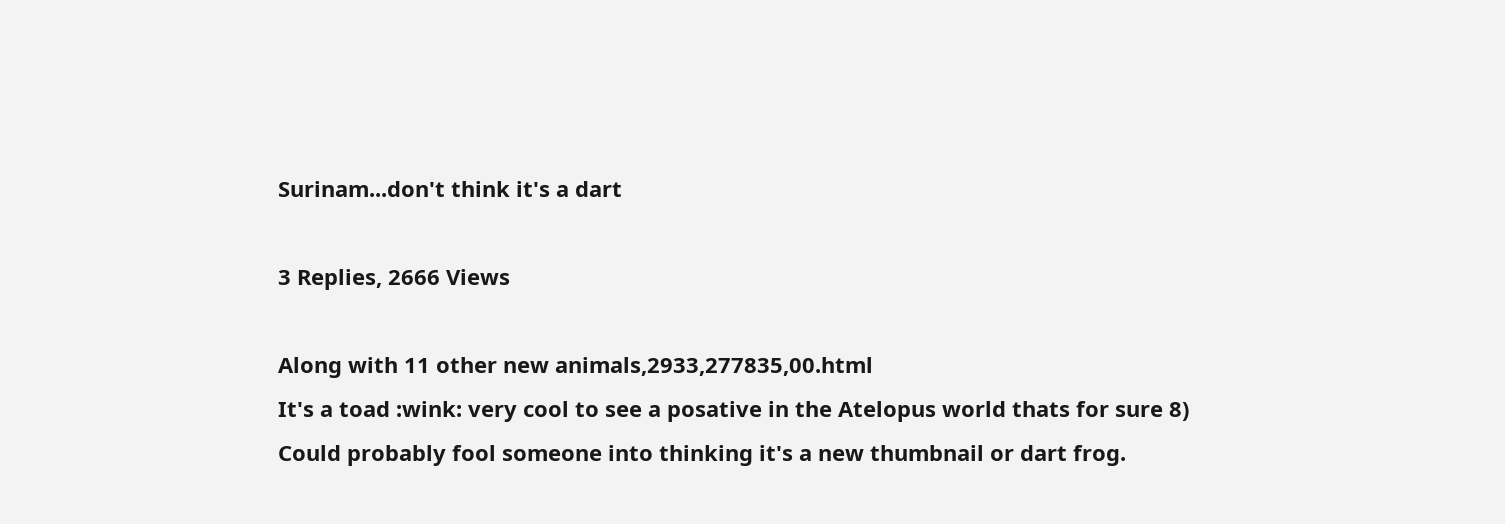Surinam...don't think it's a dart

3 Replies, 2666 Views

Along with 11 other new animals,2933,277835,00.html
It's a toad :wink: very cool to see a posative in the Atelopus world thats for sure 8)
Could probably fool someone into thinking it's a new thumbnail or dart frog.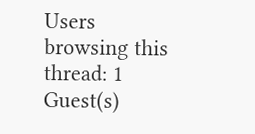Users browsing this thread: 1 Guest(s)